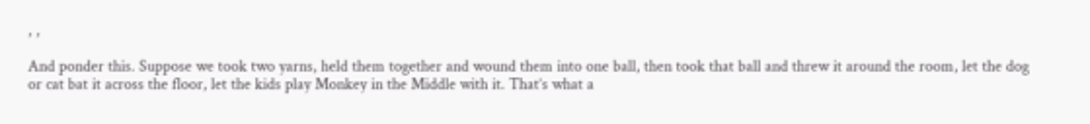, ,

And ponder this. Suppose we took two yarns, held them together and wound them into one ball, then took that ball and threw it around the room, let the dog or cat bat it across the floor, let the kids play Monkey in the Middle with it. That’s what a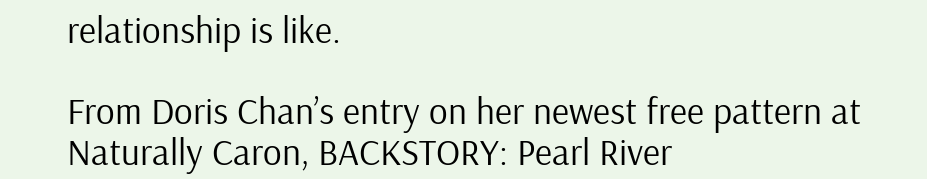relationship is like.

From Doris Chan’s entry on her newest free pattern at Naturally Caron, BACKSTORY: Pearl River